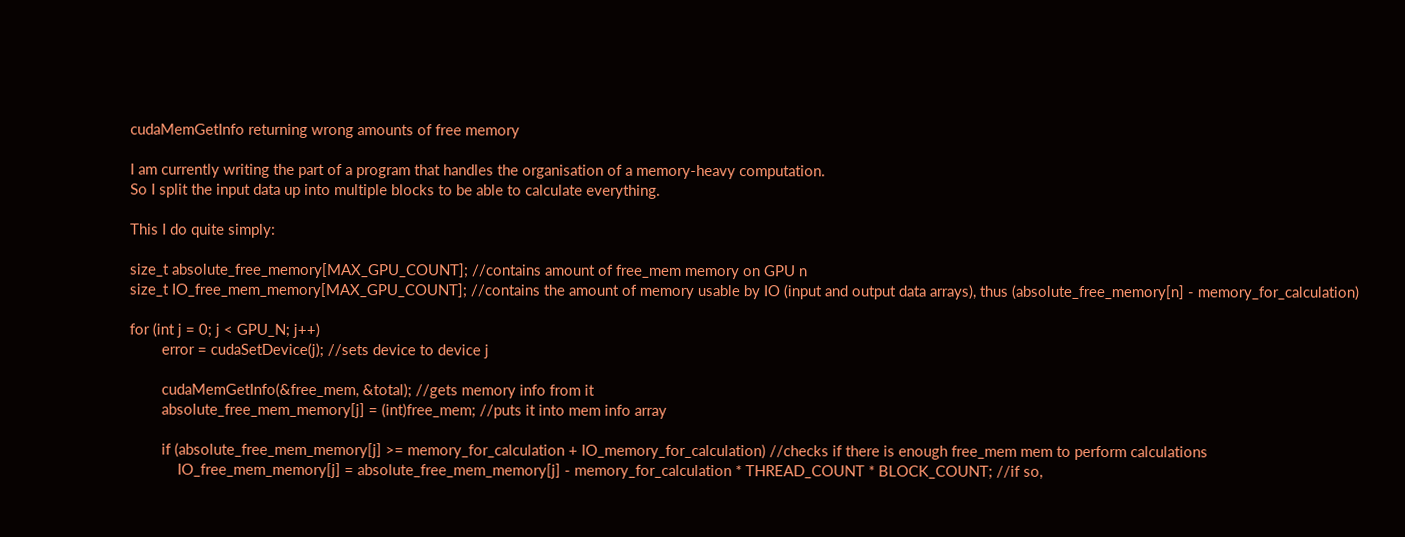cudaMemGetInfo returning wrong amounts of free memory

I am currently writing the part of a program that handles the organisation of a memory-heavy computation.
So I split the input data up into multiple blocks to be able to calculate everything.

This I do quite simply:

size_t absolute_free_memory[MAX_GPU_COUNT]; //contains amount of free_mem memory on GPU n
size_t IO_free_mem_memory[MAX_GPU_COUNT]; //contains the amount of memory usable by IO (input and output data arrays), thus (absolute_free_memory[n] - memory_for_calculation)

for (int j = 0; j < GPU_N; j++)
        error = cudaSetDevice(j); //sets device to device j

        cudaMemGetInfo(&free_mem, &total); //gets memory info from it
        absolute_free_mem_memory[j] = (int)free_mem; //puts it into mem info array

        if (absolute_free_mem_memory[j] >= memory_for_calculation + IO_memory_for_calculation) //checks if there is enough free_mem mem to perform calculations
            IO_free_mem_memory[j] = absolute_free_mem_memory[j] - memory_for_calculation * THREAD_COUNT * BLOCK_COUNT; //if so,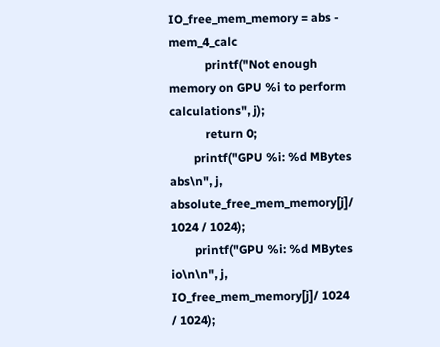IO_free_mem_memory = abs - mem_4_calc
            printf("Not enough memory on GPU %i to perform calculations", j);
            return 0;
        printf("GPU %i: %d MBytes abs\n", j, absolute_free_mem_memory[j]/ 1024 / 1024);
        printf("GPU %i: %d MBytes io\n\n", j, IO_free_mem_memory[j]/ 1024 / 1024);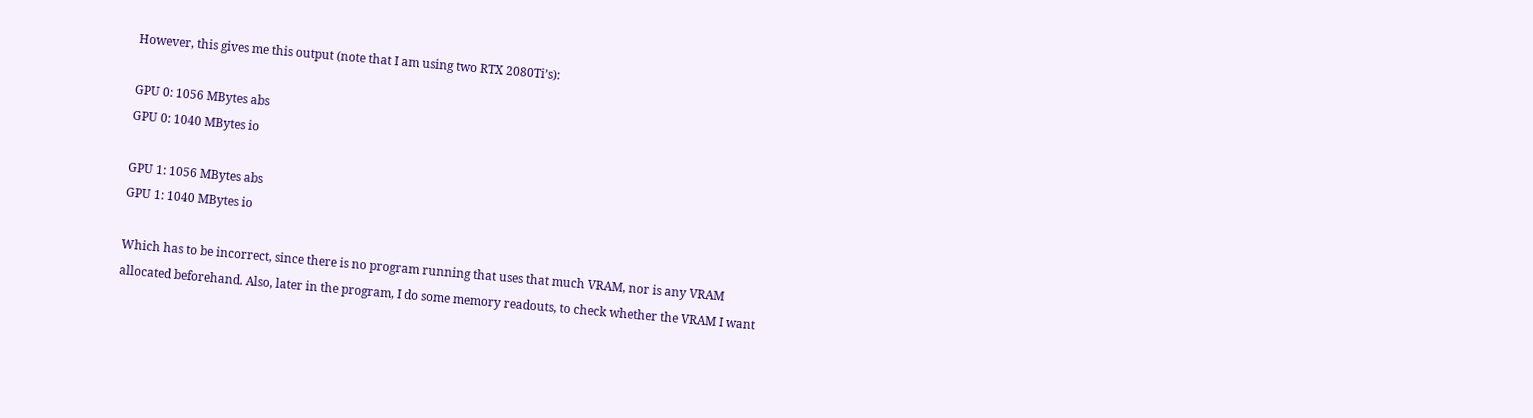However, this gives me this output (note that I am using two RTX 2080Ti’s):

GPU 0: 1056 MBytes abs
GPU 0: 1040 MBytes io

GPU 1: 1056 MBytes abs
GPU 1: 1040 MBytes io

Which has to be incorrect, since there is no program running that uses that much VRAM, nor is any VRAM allocated beforehand. Also, later in the program, I do some memory readouts, to check whether the VRAM I want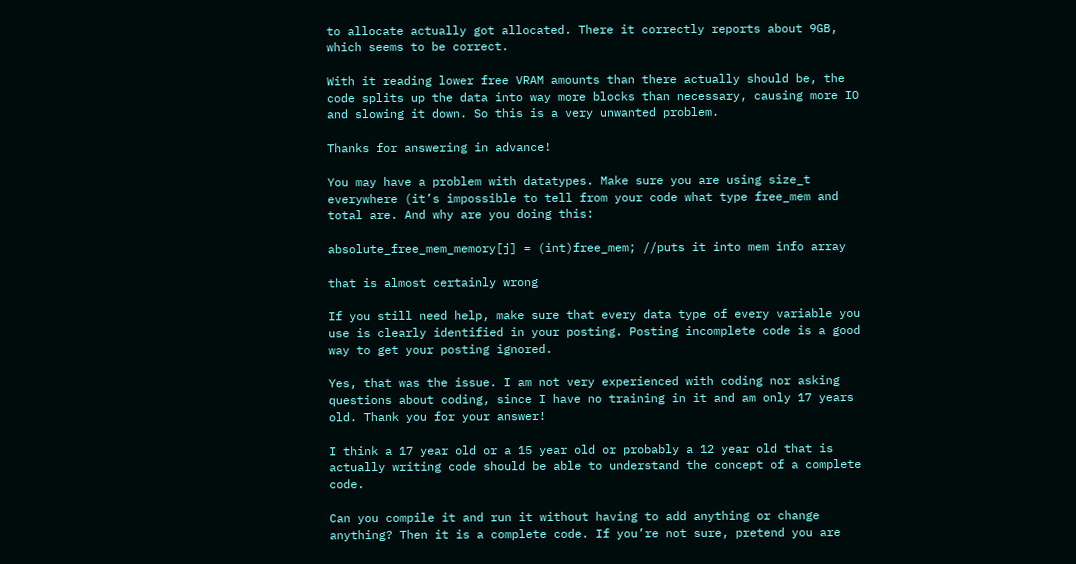to allocate actually got allocated. There it correctly reports about 9GB, which seems to be correct.

With it reading lower free VRAM amounts than there actually should be, the code splits up the data into way more blocks than necessary, causing more IO and slowing it down. So this is a very unwanted problem.

Thanks for answering in advance!

You may have a problem with datatypes. Make sure you are using size_t everywhere (it’s impossible to tell from your code what type free_mem and total are. And why are you doing this:

absolute_free_mem_memory[j] = (int)free_mem; //puts it into mem info array

that is almost certainly wrong

If you still need help, make sure that every data type of every variable you use is clearly identified in your posting. Posting incomplete code is a good way to get your posting ignored.

Yes, that was the issue. I am not very experienced with coding nor asking questions about coding, since I have no training in it and am only 17 years old. Thank you for your answer!

I think a 17 year old or a 15 year old or probably a 12 year old that is actually writing code should be able to understand the concept of a complete code.

Can you compile it and run it without having to add anything or change anything? Then it is a complete code. If you’re not sure, pretend you are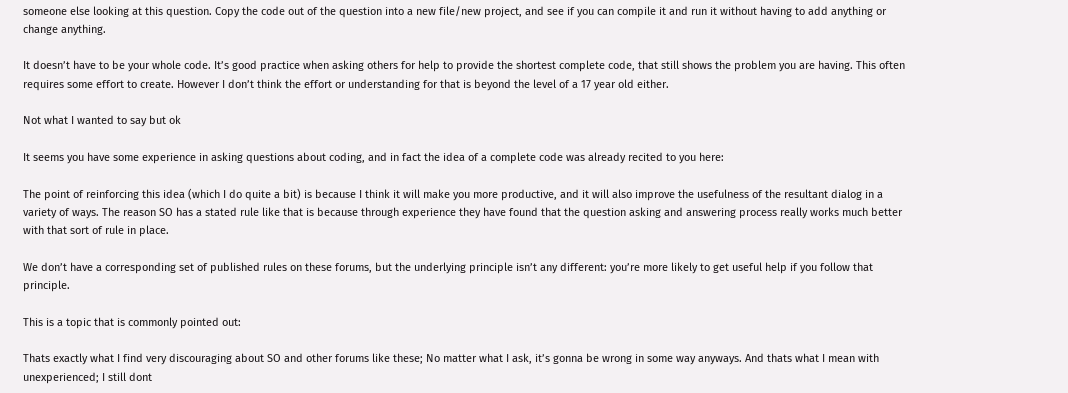someone else looking at this question. Copy the code out of the question into a new file/new project, and see if you can compile it and run it without having to add anything or change anything.

It doesn’t have to be your whole code. It’s good practice when asking others for help to provide the shortest complete code, that still shows the problem you are having. This often requires some effort to create. However I don’t think the effort or understanding for that is beyond the level of a 17 year old either.

Not what I wanted to say but ok

It seems you have some experience in asking questions about coding, and in fact the idea of a complete code was already recited to you here:

The point of reinforcing this idea (which I do quite a bit) is because I think it will make you more productive, and it will also improve the usefulness of the resultant dialog in a variety of ways. The reason SO has a stated rule like that is because through experience they have found that the question asking and answering process really works much better with that sort of rule in place.

We don’t have a corresponding set of published rules on these forums, but the underlying principle isn’t any different: you’re more likely to get useful help if you follow that principle.

This is a topic that is commonly pointed out:

Thats exactly what I find very discouraging about SO and other forums like these; No matter what I ask, it’s gonna be wrong in some way anyways. And thats what I mean with unexperienced; I still dont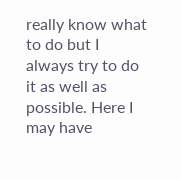really know what to do but I always try to do it as well as possible. Here I may have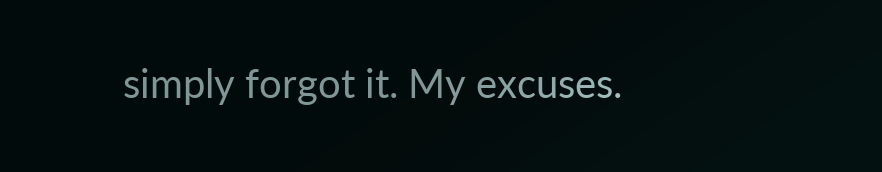simply forgot it. My excuses.